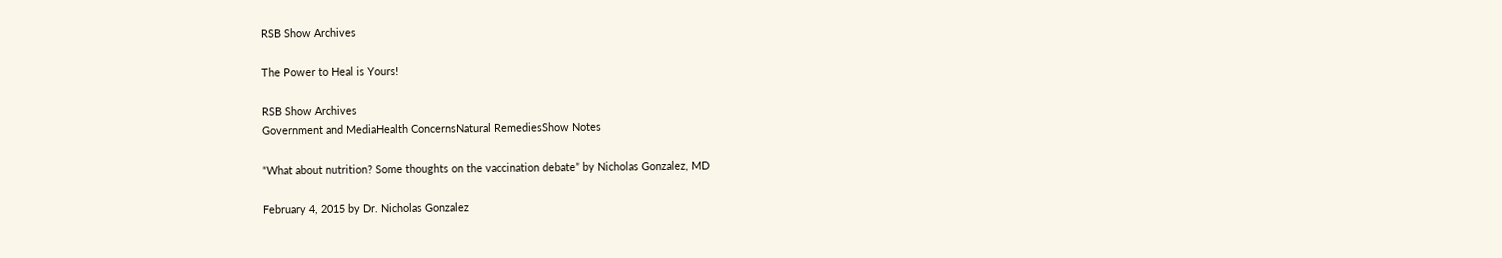RSB Show Archives

The Power to Heal is Yours!

RSB Show Archives
Government and MediaHealth ConcernsNatural RemediesShow Notes

“What about nutrition? Some thoughts on the vaccination debate” by Nicholas Gonzalez, MD

February 4, 2015 by Dr. Nicholas Gonzalez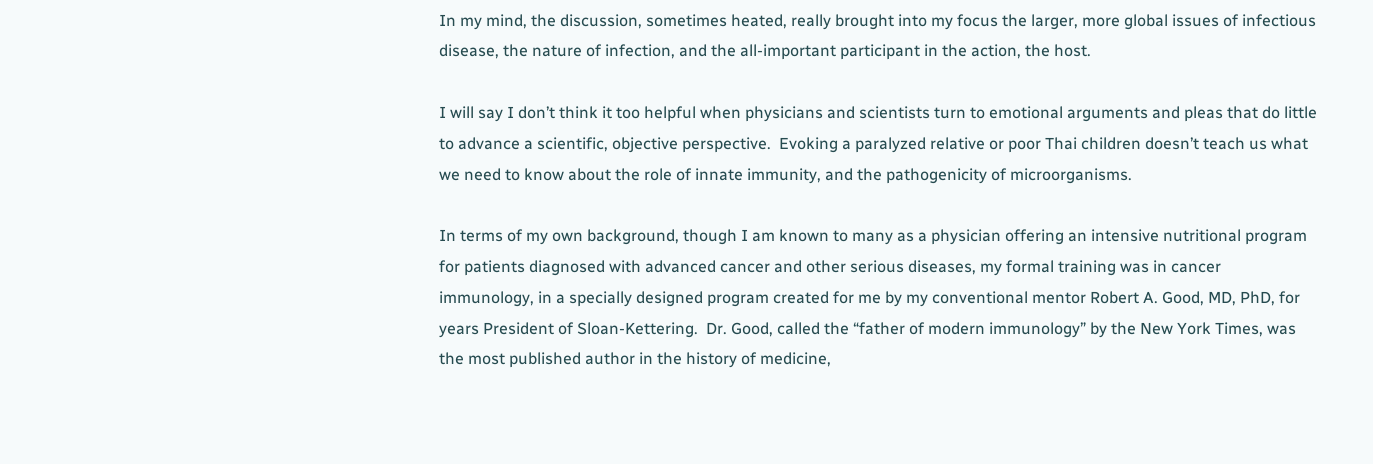In my mind, the discussion, sometimes heated, really brought into my focus the larger, more global issues of infectious disease, the nature of infection, and the all-important participant in the action, the host.

I will say I don’t think it too helpful when physicians and scientists turn to emotional arguments and pleas that do little to advance a scientific, objective perspective.  Evoking a paralyzed relative or poor Thai children doesn’t teach us what we need to know about the role of innate immunity, and the pathogenicity of microorganisms.

In terms of my own background, though I am known to many as a physician offering an intensive nutritional program for patients diagnosed with advanced cancer and other serious diseases, my formal training was in cancer immunology, in a specially designed program created for me by my conventional mentor Robert A. Good, MD, PhD, for years President of Sloan-Kettering.  Dr. Good, called the “father of modern immunology” by the New York Times, was the most published author in the history of medicine,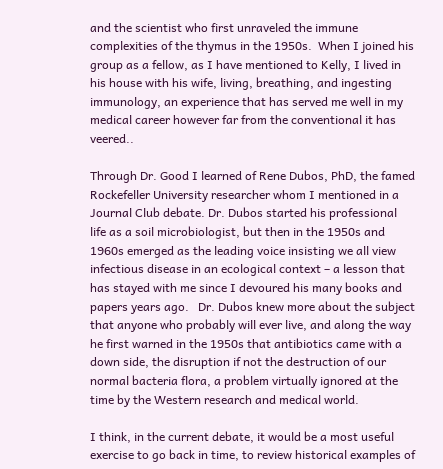and the scientist who first unraveled the immune complexities of the thymus in the 1950s.  When I joined his group as a fellow, as I have mentioned to Kelly, I lived in his house with his wife, living, breathing, and ingesting immunology, an experience that has served me well in my medical career however far from the conventional it has veered..

Through Dr. Good I learned of Rene Dubos, PhD, the famed Rockefeller University researcher whom I mentioned in a Journal Club debate. Dr. Dubos started his professional life as a soil microbiologist, but then in the 1950s and 1960s emerged as the leading voice insisting we all view infectious disease in an ecological context – a lesson that has stayed with me since I devoured his many books and papers years ago.   Dr. Dubos knew more about the subject that anyone who probably will ever live, and along the way he first warned in the 1950s that antibiotics came with a down side, the disruption if not the destruction of our normal bacteria flora, a problem virtually ignored at the time by the Western research and medical world.

I think, in the current debate, it would be a most useful exercise to go back in time, to review historical examples of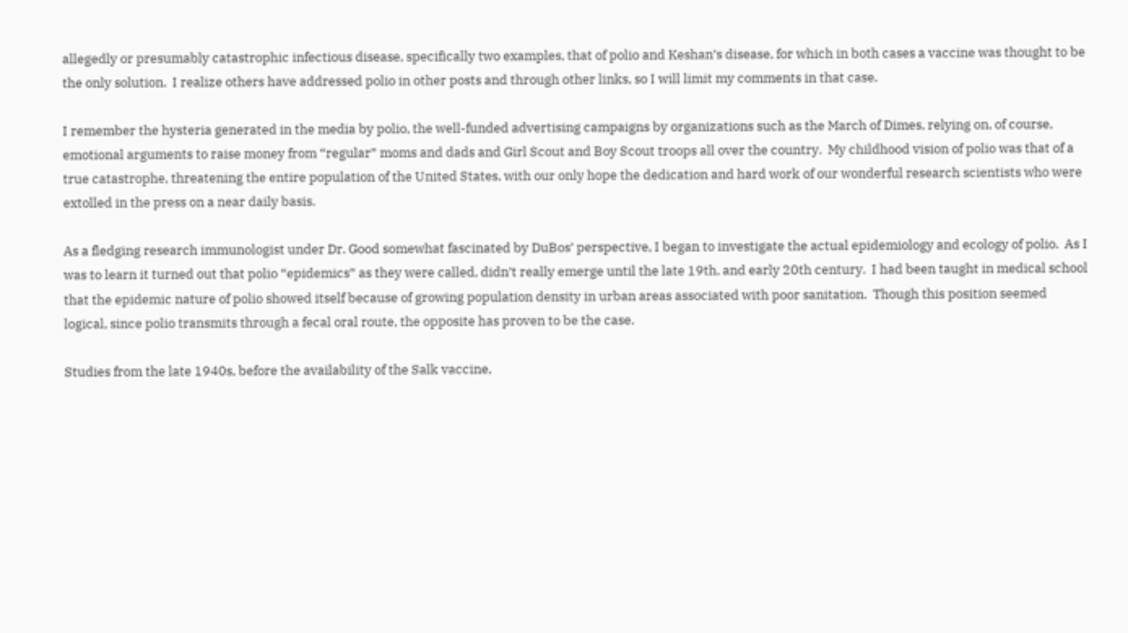allegedly or presumably catastrophic infectious disease, specifically two examples, that of polio and Keshan’s disease, for which in both cases a vaccine was thought to be the only solution.  I realize others have addressed polio in other posts and through other links, so I will limit my comments in that case.

I remember the hysteria generated in the media by polio, the well-funded advertising campaigns by organizations such as the March of Dimes, relying on, of course, emotional arguments to raise money from “regular” moms and dads and Girl Scout and Boy Scout troops all over the country.  My childhood vision of polio was that of a true catastrophe, threatening the entire population of the United States, with our only hope the dedication and hard work of our wonderful research scientists who were extolled in the press on a near daily basis.

As a fledging research immunologist under Dr. Good somewhat fascinated by DuBos’ perspective, I began to investigate the actual epidemiology and ecology of polio.  As I was to learn it turned out that polio “epidemics” as they were called, didn’t really emerge until the late 19th, and early 20th century.  I had been taught in medical school that the epidemic nature of polio showed itself because of growing population density in urban areas associated with poor sanitation.  Though this position seemed logical, since polio transmits through a fecal oral route, the opposite has proven to be the case.

Studies from the late 1940s, before the availability of the Salk vaccine,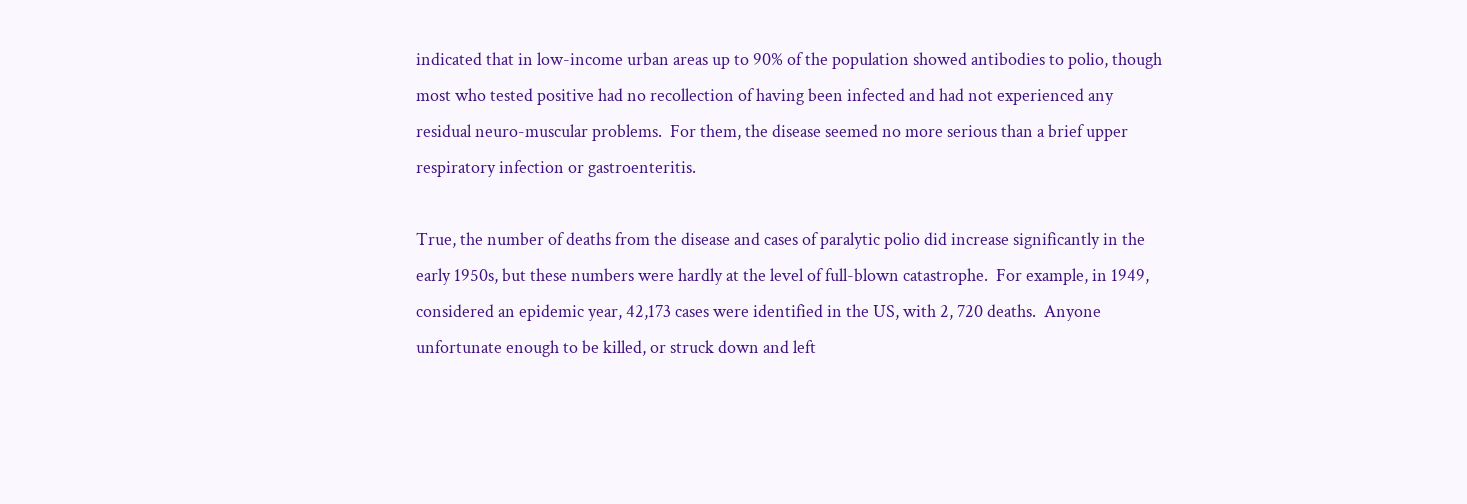indicated that in low-income urban areas up to 90% of the population showed antibodies to polio, though most who tested positive had no recollection of having been infected and had not experienced any residual neuro-muscular problems.  For them, the disease seemed no more serious than a brief upper respiratory infection or gastroenteritis.

True, the number of deaths from the disease and cases of paralytic polio did increase significantly in the early 1950s, but these numbers were hardly at the level of full-blown catastrophe.  For example, in 1949, considered an epidemic year, 42,173 cases were identified in the US, with 2, 720 deaths.  Anyone unfortunate enough to be killed, or struck down and left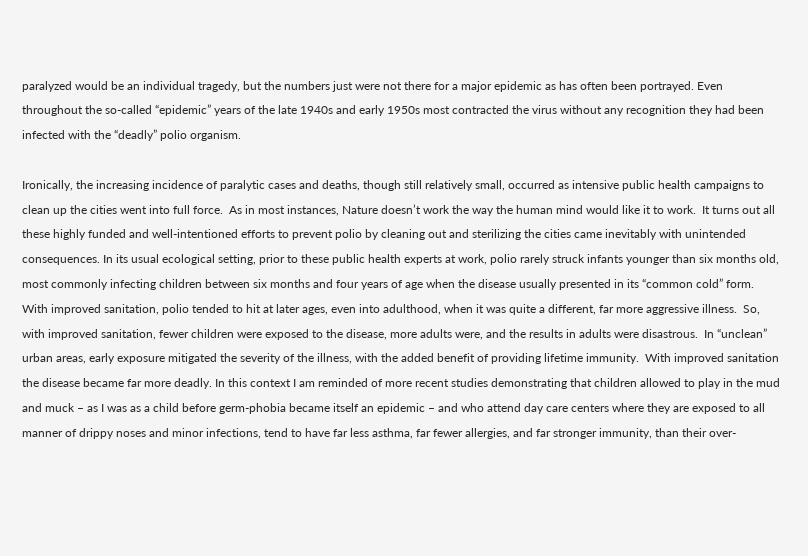paralyzed would be an individual tragedy, but the numbers just were not there for a major epidemic as has often been portrayed. Even throughout the so-called “epidemic” years of the late 1940s and early 1950s most contracted the virus without any recognition they had been infected with the “deadly” polio organism.

Ironically, the increasing incidence of paralytic cases and deaths, though still relatively small, occurred as intensive public health campaigns to clean up the cities went into full force.  As in most instances, Nature doesn’t work the way the human mind would like it to work.  It turns out all these highly funded and well-intentioned efforts to prevent polio by cleaning out and sterilizing the cities came inevitably with unintended consequences. In its usual ecological setting, prior to these public health experts at work, polio rarely struck infants younger than six months old, most commonly infecting children between six months and four years of age when the disease usually presented in its “common cold” form.  With improved sanitation, polio tended to hit at later ages, even into adulthood, when it was quite a different, far more aggressive illness.  So, with improved sanitation, fewer children were exposed to the disease, more adults were, and the results in adults were disastrous.  In “unclean” urban areas, early exposure mitigated the severity of the illness, with the added benefit of providing lifetime immunity.  With improved sanitation the disease became far more deadly. In this context I am reminded of more recent studies demonstrating that children allowed to play in the mud and muck – as I was as a child before germ-phobia became itself an epidemic – and who attend day care centers where they are exposed to all manner of drippy noses and minor infections, tend to have far less asthma, far fewer allergies, and far stronger immunity, than their over-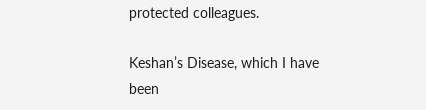protected colleagues.

Keshan’s Disease, which I have been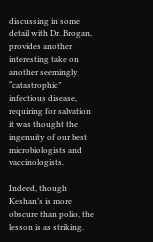discussing in some detail with Dr. Brogan, provides another interesting take on another seemingly “catastrophic” infectious disease, requiring for salvation it was thought the ingenuity of our best microbiologists and vaccinologists.

Indeed, though Keshan’s is more obscure than polio, the lesson is as striking.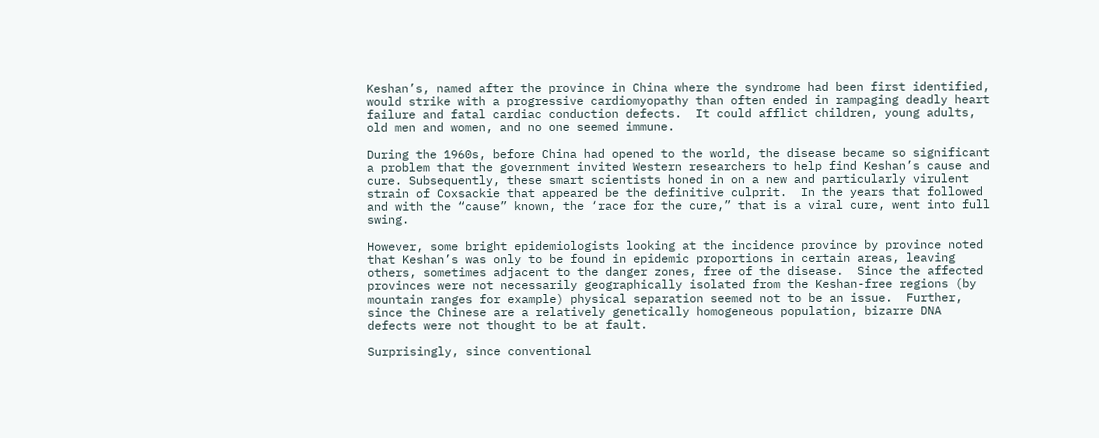Keshan’s, named after the province in China where the syndrome had been first identified, would strike with a progressive cardiomyopathy than often ended in rampaging deadly heart failure and fatal cardiac conduction defects.  It could afflict children, young adults, old men and women, and no one seemed immune.

During the 1960s, before China had opened to the world, the disease became so significant a problem that the government invited Western researchers to help find Keshan’s cause and cure. Subsequently, these smart scientists honed in on a new and particularly virulent strain of Coxsackie that appeared be the definitive culprit.  In the years that followed and with the “cause” known, the ‘race for the cure,” that is a viral cure, went into full swing.

However, some bright epidemiologists looking at the incidence province by province noted that Keshan’s was only to be found in epidemic proportions in certain areas, leaving others, sometimes adjacent to the danger zones, free of the disease.  Since the affected provinces were not necessarily geographically isolated from the Keshan-free regions (by mountain ranges for example) physical separation seemed not to be an issue.  Further, since the Chinese are a relatively genetically homogeneous population, bizarre DNA defects were not thought to be at fault.

Surprisingly, since conventional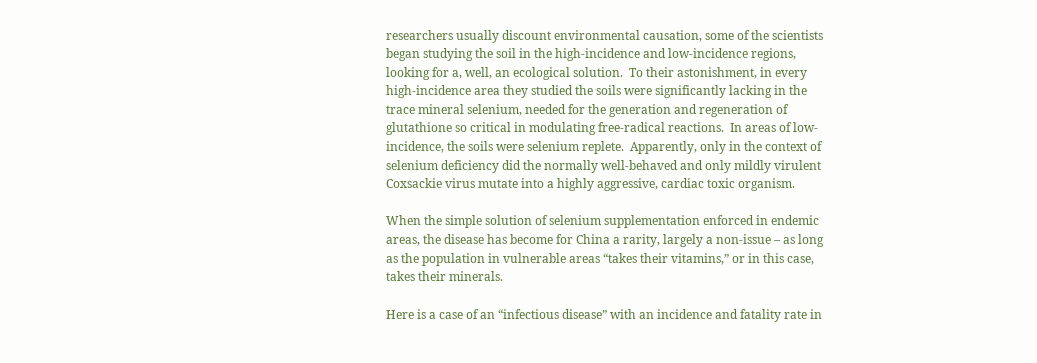researchers usually discount environmental causation, some of the scientists began studying the soil in the high-incidence and low-incidence regions, looking for a, well, an ecological solution.  To their astonishment, in every high-incidence area they studied the soils were significantly lacking in the trace mineral selenium, needed for the generation and regeneration of glutathione so critical in modulating free-radical reactions.  In areas of low-incidence, the soils were selenium replete.  Apparently, only in the context of selenium deficiency did the normally well-behaved and only mildly virulent Coxsackie virus mutate into a highly aggressive, cardiac toxic organism.

When the simple solution of selenium supplementation enforced in endemic areas, the disease has become for China a rarity, largely a non-issue – as long as the population in vulnerable areas “takes their vitamins,” or in this case, takes their minerals.

Here is a case of an “infectious disease” with an incidence and fatality rate in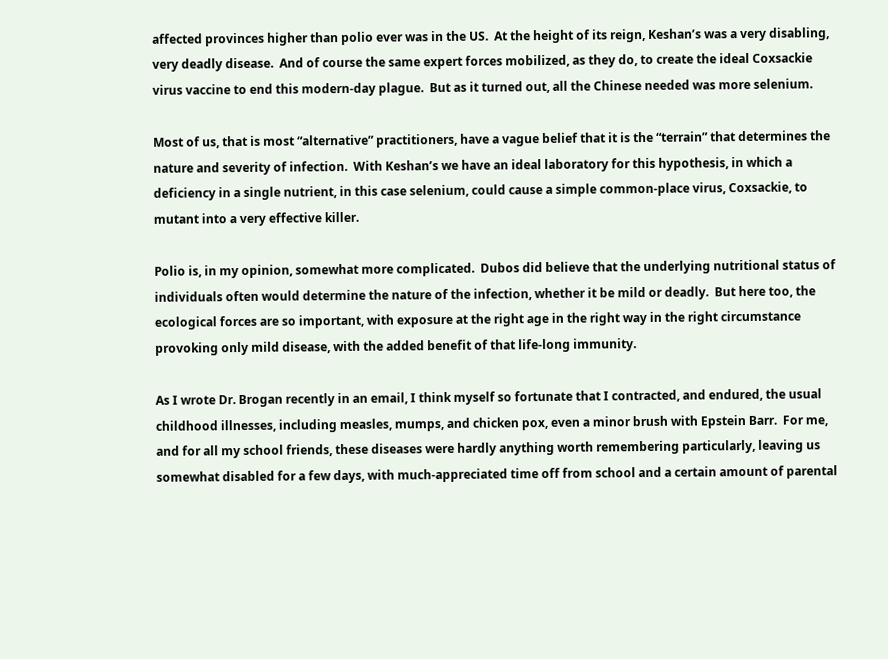affected provinces higher than polio ever was in the US.  At the height of its reign, Keshan’s was a very disabling, very deadly disease.  And of course the same expert forces mobilized, as they do, to create the ideal Coxsackie virus vaccine to end this modern-day plague.  But as it turned out, all the Chinese needed was more selenium.

Most of us, that is most “alternative” practitioners, have a vague belief that it is the “terrain” that determines the nature and severity of infection.  With Keshan’s we have an ideal laboratory for this hypothesis, in which a deficiency in a single nutrient, in this case selenium, could cause a simple common-place virus, Coxsackie, to mutant into a very effective killer.

Polio is, in my opinion, somewhat more complicated.  Dubos did believe that the underlying nutritional status of individuals often would determine the nature of the infection, whether it be mild or deadly.  But here too, the ecological forces are so important, with exposure at the right age in the right way in the right circumstance provoking only mild disease, with the added benefit of that life-long immunity.

As I wrote Dr. Brogan recently in an email, I think myself so fortunate that I contracted, and endured, the usual childhood illnesses, including measles, mumps, and chicken pox, even a minor brush with Epstein Barr.  For me, and for all my school friends, these diseases were hardly anything worth remembering particularly, leaving us somewhat disabled for a few days, with much-appreciated time off from school and a certain amount of parental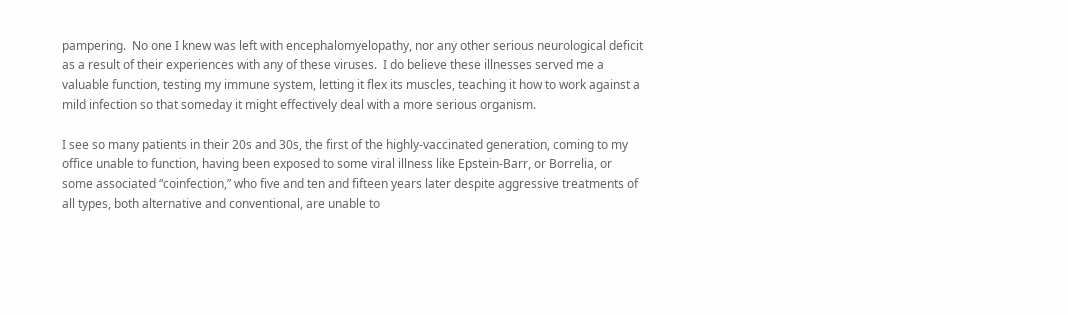pampering.  No one I knew was left with encephalomyelopathy, nor any other serious neurological deficit as a result of their experiences with any of these viruses.  I do believe these illnesses served me a valuable function, testing my immune system, letting it flex its muscles, teaching it how to work against a mild infection so that someday it might effectively deal with a more serious organism.

I see so many patients in their 20s and 30s, the first of the highly-vaccinated generation, coming to my office unable to function, having been exposed to some viral illness like Epstein-Barr, or Borrelia, or some associated “coinfection,” who five and ten and fifteen years later despite aggressive treatments of all types, both alternative and conventional, are unable to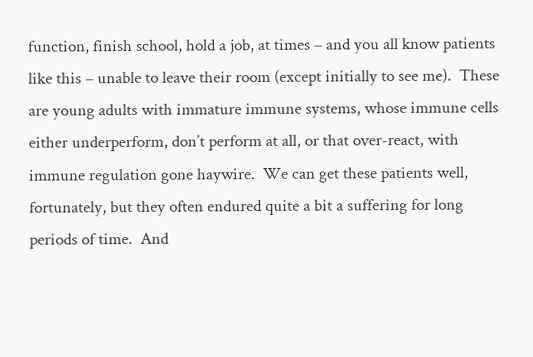function, finish school, hold a job, at times – and you all know patients like this – unable to leave their room (except initially to see me).  These are young adults with immature immune systems, whose immune cells either underperform, don’t perform at all, or that over-react, with immune regulation gone haywire.  We can get these patients well, fortunately, but they often endured quite a bit a suffering for long periods of time.  And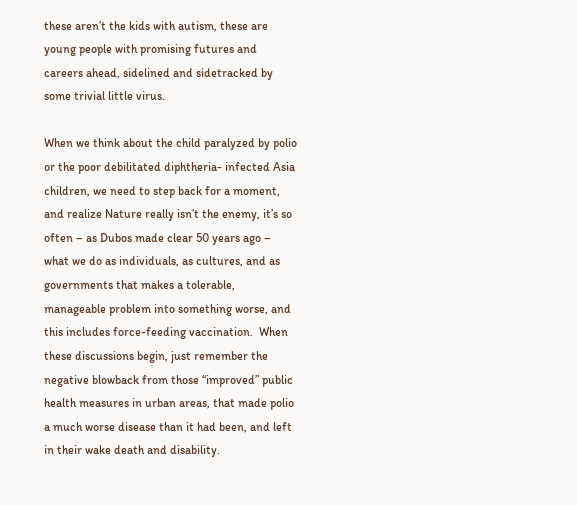these aren’t the kids with autism, these are young people with promising futures and careers ahead, sidelined and sidetracked by some trivial little virus.

When we think about the child paralyzed by polio or the poor debilitated diphtheria- infected Asia children, we need to step back for a moment, and realize Nature really isn’t the enemy, it’s so often – as Dubos made clear 50 years ago – what we do as individuals, as cultures, and as governments that makes a tolerable, manageable problem into something worse, and this includes force-feeding vaccination.  When these discussions begin, just remember the negative blowback from those “improved” public health measures in urban areas, that made polio a much worse disease than it had been, and left in their wake death and disability.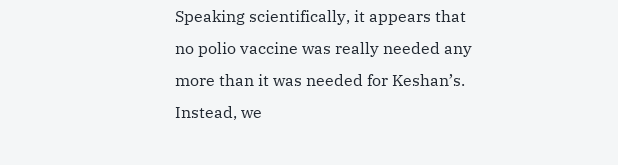Speaking scientifically, it appears that no polio vaccine was really needed any more than it was needed for Keshan’s.  Instead, we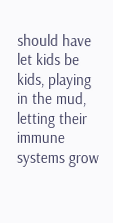should have let kids be kids, playing in the mud, letting their immune systems grow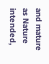and mature as Nature intended,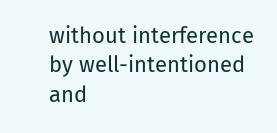without interference by well-intentioned and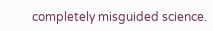completely misguided science.